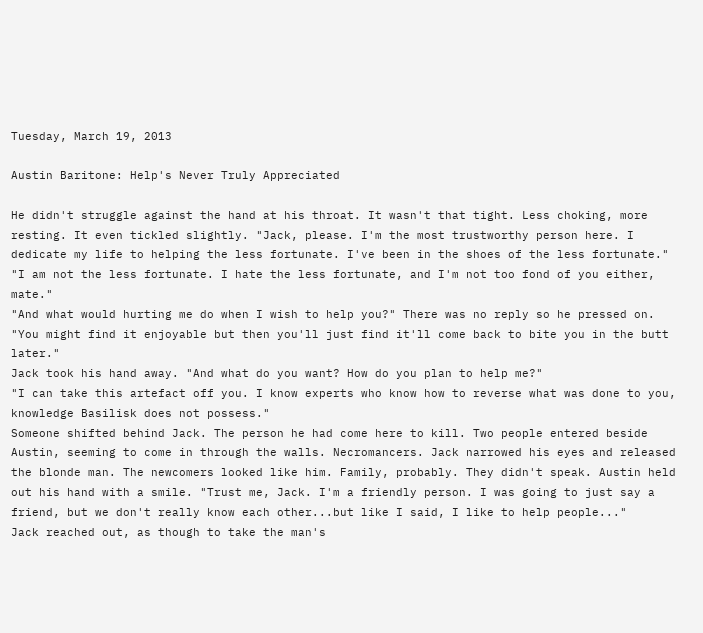Tuesday, March 19, 2013

Austin Baritone: Help's Never Truly Appreciated

He didn't struggle against the hand at his throat. It wasn't that tight. Less choking, more resting. It even tickled slightly. "Jack, please. I'm the most trustworthy person here. I dedicate my life to helping the less fortunate. I've been in the shoes of the less fortunate."
"I am not the less fortunate. I hate the less fortunate, and I'm not too fond of you either, mate."
"And what would hurting me do when I wish to help you?" There was no reply so he pressed on. "You might find it enjoyable but then you'll just find it'll come back to bite you in the butt later."
Jack took his hand away. "And what do you want? How do you plan to help me?"
"I can take this artefact off you. I know experts who know how to reverse what was done to you, knowledge Basilisk does not possess."
Someone shifted behind Jack. The person he had come here to kill. Two people entered beside Austin, seeming to come in through the walls. Necromancers. Jack narrowed his eyes and released the blonde man. The newcomers looked like him. Family, probably. They didn't speak. Austin held out his hand with a smile. "Trust me, Jack. I'm a friendly person. I was going to just say a friend, but we don't really know each other...but like I said, I like to help people..."
Jack reached out, as though to take the man's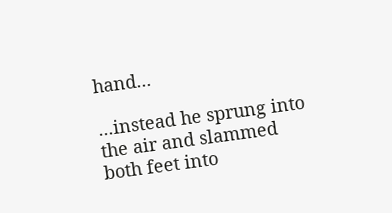hand...

...instead he sprung into the air and slammed both feet into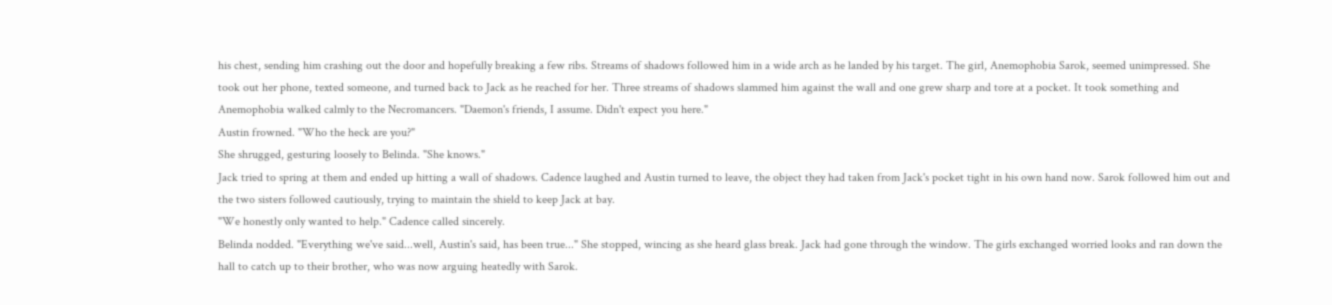his chest, sending him crashing out the door and hopefully breaking a few ribs. Streams of shadows followed him in a wide arch as he landed by his target. The girl, Anemophobia Sarok, seemed unimpressed. She took out her phone, texted someone, and turned back to Jack as he reached for her. Three streams of shadows slammed him against the wall and one grew sharp and tore at a pocket. It took something and Anemophobia walked calmly to the Necromancers. "Daemon's friends, I assume. Didn't expect you here."
Austin frowned. "Who the heck are you?"
She shrugged, gesturing loosely to Belinda. "She knows."
Jack tried to spring at them and ended up hitting a wall of shadows. Cadence laughed and Austin turned to leave, the object they had taken from Jack's pocket tight in his own hand now. Sarok followed him out and the two sisters followed cautiously, trying to maintain the shield to keep Jack at bay.
"We honestly only wanted to help." Cadence called sincerely.
Belinda nodded. "Everything we've said...well, Austin's said, has been true..." She stopped, wincing as she heard glass break. Jack had gone through the window. The girls exchanged worried looks and ran down the hall to catch up to their brother, who was now arguing heatedly with Sarok.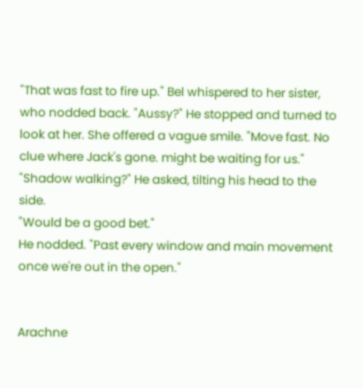"That was fast to fire up." Bel whispered to her sister, who nodded back. "Aussy?" He stopped and turned to look at her. She offered a vague smile. "Move fast. No clue where Jack's gone. might be waiting for us."
"Shadow walking?" He asked, tilting his head to the side.
"Would be a good bet."
He nodded. "Past every window and main movement once we're out in the open."


Arachne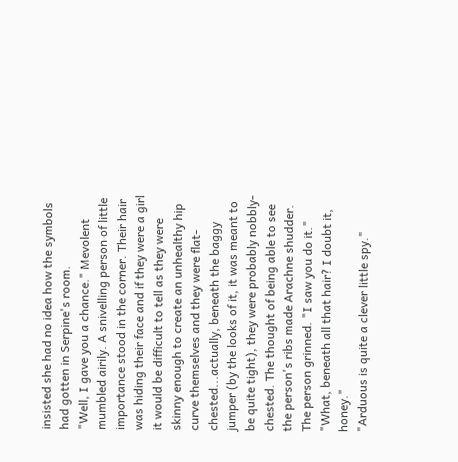insisted she had no idea how the symbols had gotten in Serpine's room.
"Well, I gave you a chance." Mevolent mumbled airily. A snivelling person of little importance stood in the corner. Their hair was hiding their face and if they were a girl it would be difficult to tell as they were skinny enough to create an unhealthy hip curve themselves and they were flat-chested...actually, beneath the baggy jumper (by the looks of it, it was meant to be quite tight), they were probably nobbly-chested. The thought of being able to see the person's ribs made Arachne shudder. The person grinned. "I saw you do it."
"What, beneath all that hair? I doubt it, honey."
"Arduous is quite a clever little spy."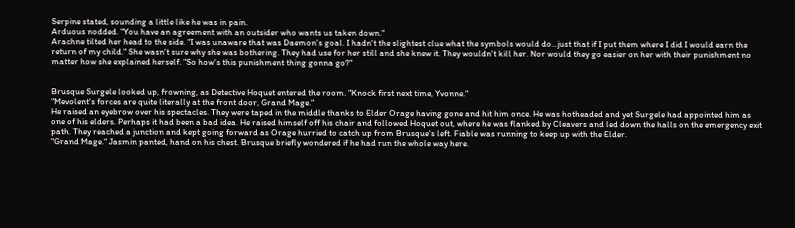Serpine stated, sounding a little like he was in pain.
Arduous nodded. "You have an agreement with an outsider who wants us taken down."
Arachne tilted her head to the side. "I was unaware that was Daemon's goal. I hadn't the slightest clue what the symbols would do...just that if I put them where I did I would earn the return of my child." She wasn't sure why she was bothering. They had use for her still and she knew it. They wouldn't kill her. Nor would they go easier on her with their punishment no matter how she explained herself. "So how's this punishment thing gonna go?"


Brusque Surgele looked up, frowning, as Detective Hoquet entered the room. "Knock first next time, Yvonne."
"Mevolent's forces are quite literally at the front door, Grand Mage."
He raised an eyebrow over his spectacles. They were taped in the middle thanks to Elder Orage having gone and hit him once. He was hotheaded and yet Surgele had appointed him as one of his elders. Perhaps it had been a bad idea. He raised himself off his chair and followed Hoquet out, where he was flanked by Cleavers and led down the halls on the emergency exit path. They reached a junction and kept going forward as Orage hurried to catch up from Brusque's left. Fiable was running to keep up with the Elder.
"Grand Mage." Jasmin panted, hand on his chest. Brusque briefly wondered if he had run the whole way here.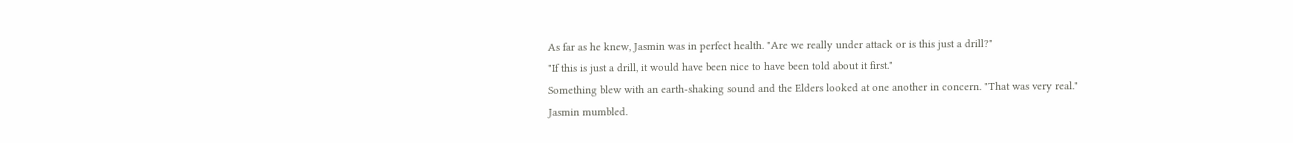As far as he knew, Jasmin was in perfect health. "Are we really under attack or is this just a drill?"
"If this is just a drill, it would have been nice to have been told about it first."
Something blew with an earth-shaking sound and the Elders looked at one another in concern. "That was very real." Jasmin mumbled.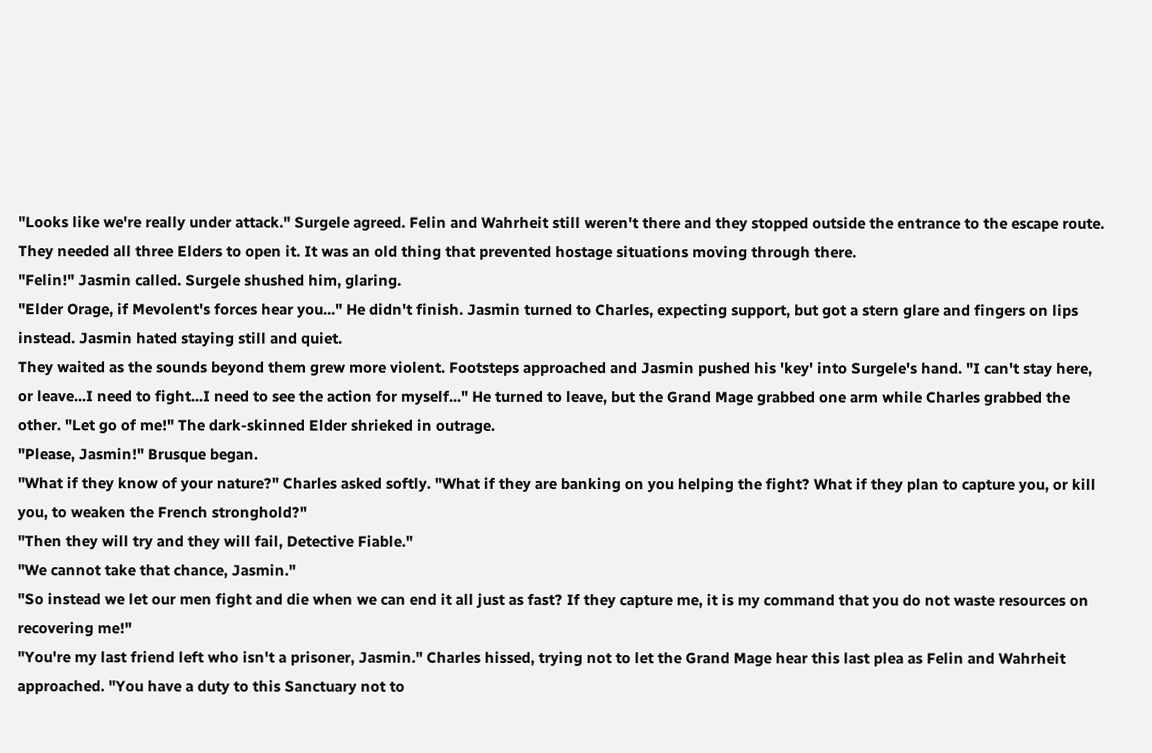"Looks like we're really under attack." Surgele agreed. Felin and Wahrheit still weren't there and they stopped outside the entrance to the escape route. They needed all three Elders to open it. It was an old thing that prevented hostage situations moving through there.
"Felin!" Jasmin called. Surgele shushed him, glaring.
"Elder Orage, if Mevolent's forces hear you..." He didn't finish. Jasmin turned to Charles, expecting support, but got a stern glare and fingers on lips instead. Jasmin hated staying still and quiet.
They waited as the sounds beyond them grew more violent. Footsteps approached and Jasmin pushed his 'key' into Surgele's hand. "I can't stay here, or leave...I need to fight...I need to see the action for myself..." He turned to leave, but the Grand Mage grabbed one arm while Charles grabbed the other. "Let go of me!" The dark-skinned Elder shrieked in outrage.
"Please, Jasmin!" Brusque began.
"What if they know of your nature?" Charles asked softly. "What if they are banking on you helping the fight? What if they plan to capture you, or kill you, to weaken the French stronghold?"
"Then they will try and they will fail, Detective Fiable."
"We cannot take that chance, Jasmin."
"So instead we let our men fight and die when we can end it all just as fast? If they capture me, it is my command that you do not waste resources on recovering me!"
"You're my last friend left who isn't a prisoner, Jasmin." Charles hissed, trying not to let the Grand Mage hear this last plea as Felin and Wahrheit approached. "You have a duty to this Sanctuary not to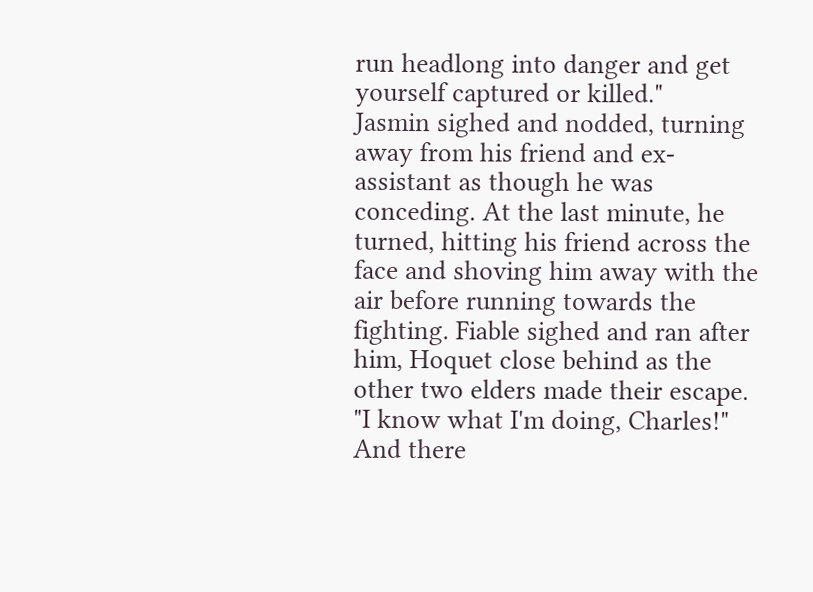run headlong into danger and get yourself captured or killed."
Jasmin sighed and nodded, turning away from his friend and ex-assistant as though he was conceding. At the last minute, he turned, hitting his friend across the face and shoving him away with the air before running towards the fighting. Fiable sighed and ran after him, Hoquet close behind as the other two elders made their escape.
"I know what I'm doing, Charles!" And there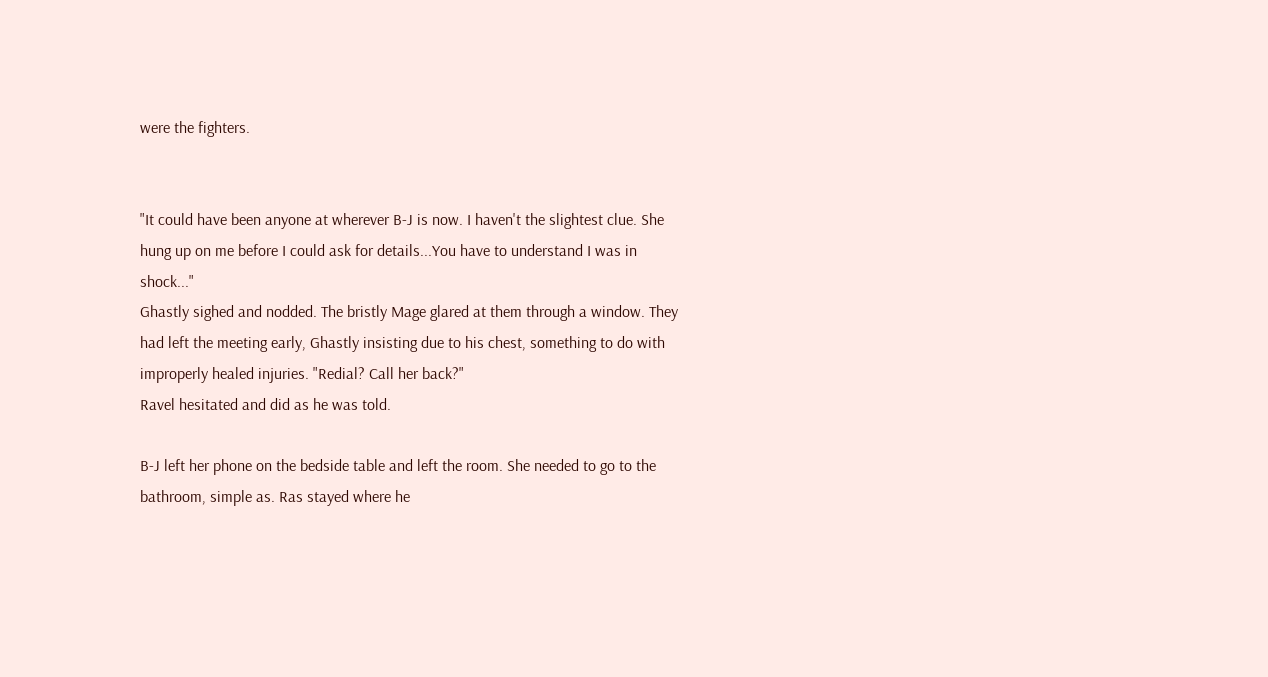were the fighters.


"It could have been anyone at wherever B-J is now. I haven't the slightest clue. She hung up on me before I could ask for details...You have to understand I was in shock..."
Ghastly sighed and nodded. The bristly Mage glared at them through a window. They had left the meeting early, Ghastly insisting due to his chest, something to do with improperly healed injuries. "Redial? Call her back?"
Ravel hesitated and did as he was told.

B-J left her phone on the bedside table and left the room. She needed to go to the bathroom, simple as. Ras stayed where he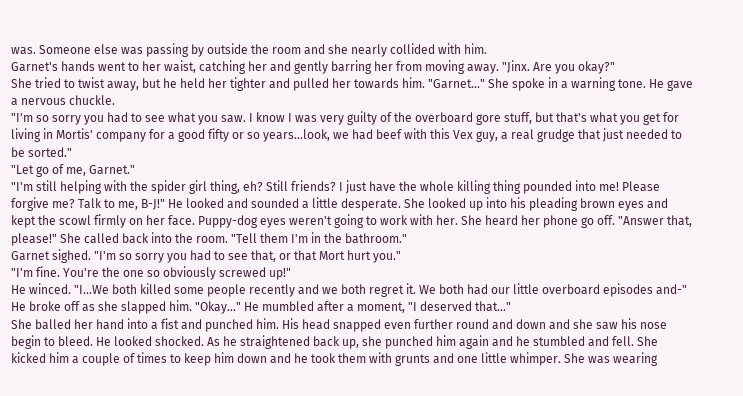was. Someone else was passing by outside the room and she nearly collided with him.
Garnet's hands went to her waist, catching her and gently barring her from moving away. "Jinx. Are you okay?"
She tried to twist away, but he held her tighter and pulled her towards him. "Garnet..." She spoke in a warning tone. He gave a nervous chuckle.
"I'm so sorry you had to see what you saw. I know I was very guilty of the overboard gore stuff, but that's what you get for living in Mortis' company for a good fifty or so years...look, we had beef with this Vex guy, a real grudge that just needed to be sorted."
"Let go of me, Garnet."
"I'm still helping with the spider girl thing, eh? Still friends? I just have the whole killing thing pounded into me! Please forgive me? Talk to me, B-J!" He looked and sounded a little desperate. She looked up into his pleading brown eyes and kept the scowl firmly on her face. Puppy-dog eyes weren't going to work with her. She heard her phone go off. "Answer that, please!" She called back into the room. "Tell them I'm in the bathroom."
Garnet sighed. "I'm so sorry you had to see that, or that Mort hurt you."
"I'm fine. You're the one so obviously screwed up!"
He winced. "I...We both killed some people recently and we both regret it. We both had our little overboard episodes and-" He broke off as she slapped him. "Okay..." He mumbled after a moment, "I deserved that..."
She balled her hand into a fist and punched him. His head snapped even further round and down and she saw his nose begin to bleed. He looked shocked. As he straightened back up, she punched him again and he stumbled and fell. She kicked him a couple of times to keep him down and he took them with grunts and one little whimper. She was wearing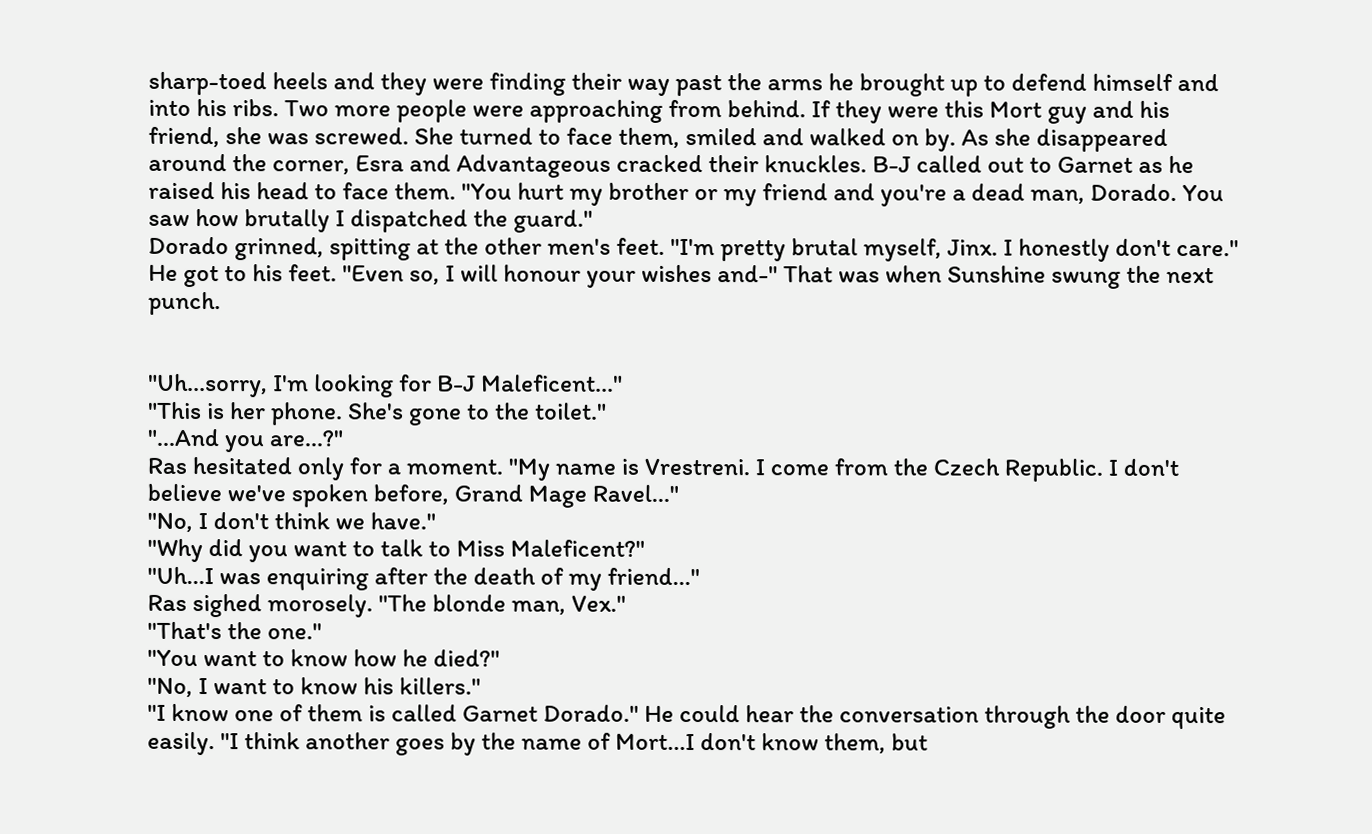sharp-toed heels and they were finding their way past the arms he brought up to defend himself and into his ribs. Two more people were approaching from behind. If they were this Mort guy and his friend, she was screwed. She turned to face them, smiled and walked on by. As she disappeared around the corner, Esra and Advantageous cracked their knuckles. B-J called out to Garnet as he raised his head to face them. "You hurt my brother or my friend and you're a dead man, Dorado. You saw how brutally I dispatched the guard."
Dorado grinned, spitting at the other men's feet. "I'm pretty brutal myself, Jinx. I honestly don't care." He got to his feet. "Even so, I will honour your wishes and-" That was when Sunshine swung the next punch.


"Uh...sorry, I'm looking for B-J Maleficent..."
"This is her phone. She's gone to the toilet."
"...And you are...?"
Ras hesitated only for a moment. "My name is Vrestreni. I come from the Czech Republic. I don't believe we've spoken before, Grand Mage Ravel..."
"No, I don't think we have."
"Why did you want to talk to Miss Maleficent?"
"Uh...I was enquiring after the death of my friend..."
Ras sighed morosely. "The blonde man, Vex."
"That's the one."
"You want to know how he died?"
"No, I want to know his killers."
"I know one of them is called Garnet Dorado." He could hear the conversation through the door quite easily. "I think another goes by the name of Mort...I don't know them, but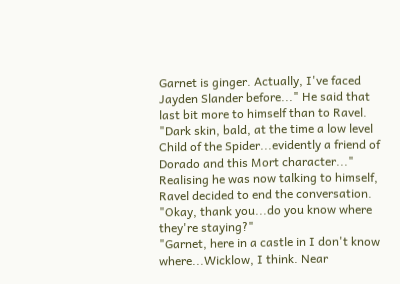Garnet is ginger. Actually, I've faced Jayden Slander before..." He said that last bit more to himself than to Ravel. "Dark skin, bald, at the time a low level Child of the Spider...evidently a friend of Dorado and this Mort character..."
Realising he was now talking to himself, Ravel decided to end the conversation. "Okay, thank you...do you know where they're staying?"
"Garnet, here in a castle in I don't know where...Wicklow, I think. Near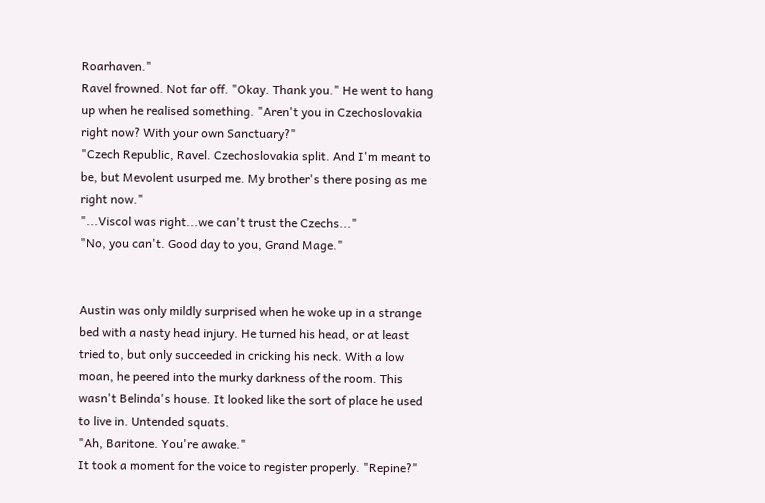Roarhaven."
Ravel frowned. Not far off. "Okay. Thank you." He went to hang up when he realised something. "Aren't you in Czechoslovakia right now? With your own Sanctuary?"
"Czech Republic, Ravel. Czechoslovakia split. And I'm meant to be, but Mevolent usurped me. My brother's there posing as me right now."
"...Viscol was right...we can't trust the Czechs..."
"No, you can't. Good day to you, Grand Mage."


Austin was only mildly surprised when he woke up in a strange bed with a nasty head injury. He turned his head, or at least tried to, but only succeeded in cricking his neck. With a low moan, he peered into the murky darkness of the room. This wasn't Belinda's house. It looked like the sort of place he used to live in. Untended squats.
"Ah, Baritone. You're awake."
It took a moment for the voice to register properly. "Repine?"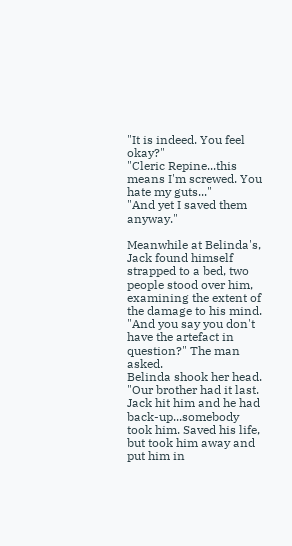"It is indeed. You feel okay?"
"Cleric Repine...this means I'm screwed. You hate my guts..."
"And yet I saved them anyway."

Meanwhile at Belinda's, Jack found himself strapped to a bed, two people stood over him, examining the extent of the damage to his mind. "And you say you don't have the artefact in question?" The man asked.
Belinda shook her head. "Our brother had it last. Jack hit him and he had back-up...somebody took him. Saved his life, but took him away and put him in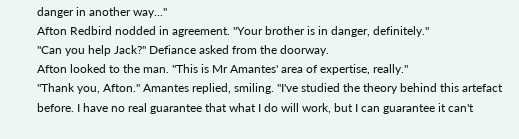danger in another way..."
Afton Redbird nodded in agreement. "Your brother is in danger, definitely."
"Can you help Jack?" Defiance asked from the doorway.
Afton looked to the man. "This is Mr Amantes' area of expertise, really."
"Thank you, Afton." Amantes replied, smiling. "I've studied the theory behind this artefact before. I have no real guarantee that what I do will work, but I can guarantee it can't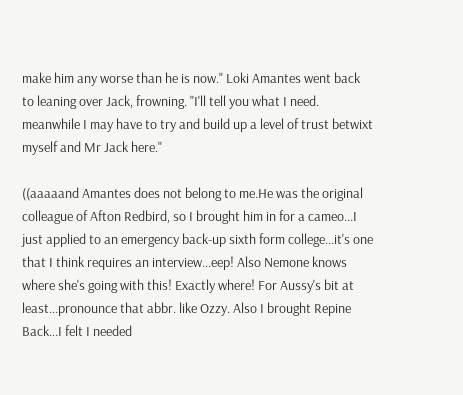make him any worse than he is now." Loki Amantes went back to leaning over Jack, frowning. "I'll tell you what I need. meanwhile I may have to try and build up a level of trust betwixt myself and Mr Jack here."

((aaaaand Amantes does not belong to me.He was the original colleague of Afton Redbird, so I brought him in for a cameo...I just applied to an emergency back-up sixth form college...it's one that I think requires an interview...eep! Also Nemone knows where she's going with this! Exactly where! For Aussy's bit at least...pronounce that abbr. like Ozzy. Also I brought Repine Back...I felt I needed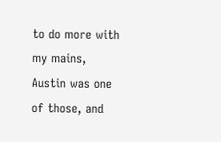to do more with my mains, Austin was one of those, and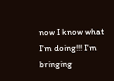now I know what I'm doing!!! I'm bringing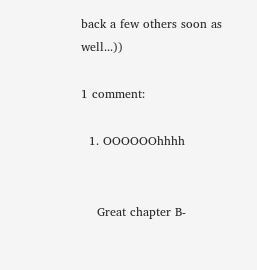back a few others soon as well...))

1 comment:

  1. OOOOOOhhhh


    Great chapter B-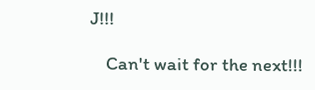J!!!

    Can't wait for the next!!!